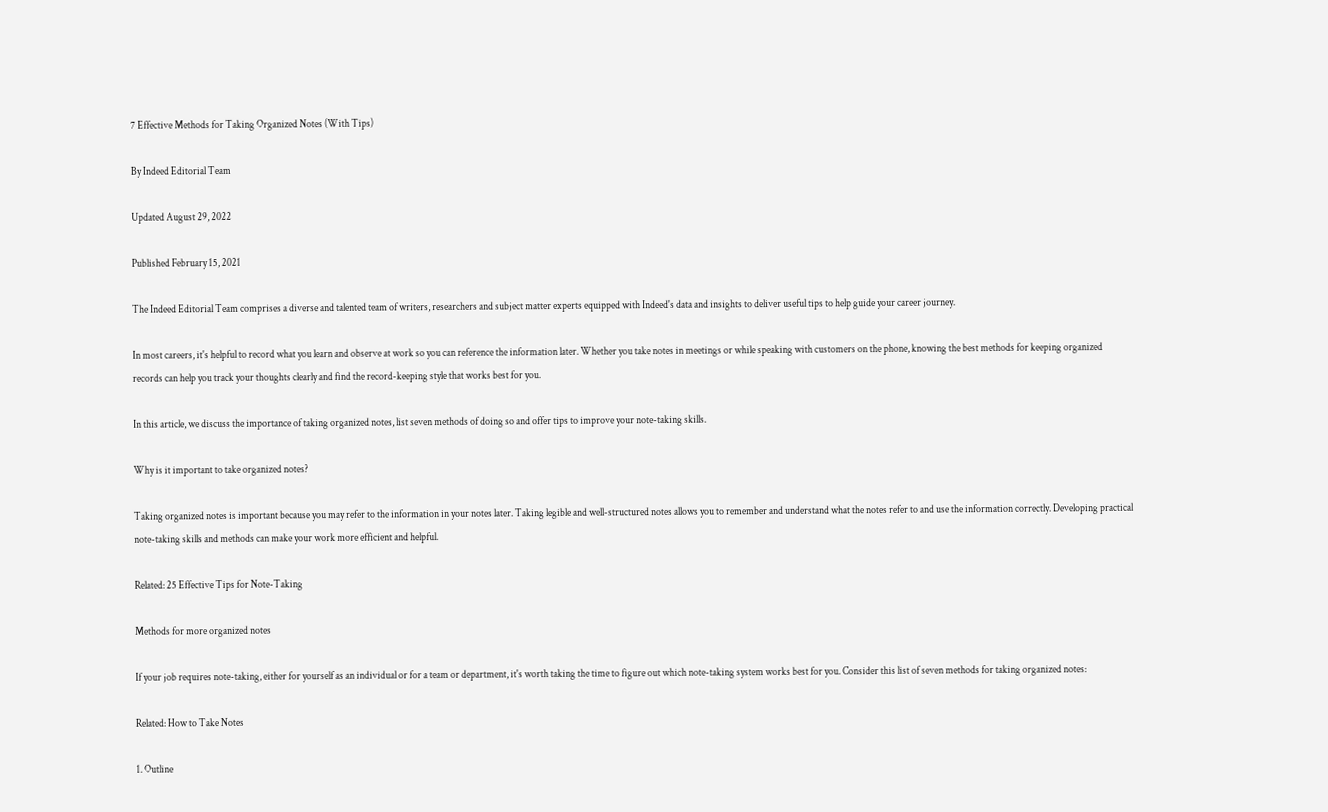7 Effective Methods for Taking Organized Notes (With Tips)

By Indeed Editorial Team

Updated August 29, 2022

Published February 15, 2021

The Indeed Editorial Team comprises a diverse and talented team of writers, researchers and subject matter experts equipped with Indeed's data and insights to deliver useful tips to help guide your career journey.

In most careers, it's helpful to record what you learn and observe at work so you can reference the information later. Whether you take notes in meetings or while speaking with customers on the phone, knowing the best methods for keeping organized records can help you track your thoughts clearly and find the record-keeping style that works best for you.

In this article, we discuss the importance of taking organized notes, list seven methods of doing so and offer tips to improve your note-taking skills.

Why is it important to take organized notes?

Taking organized notes is important because you may refer to the information in your notes later. Taking legible and well-structured notes allows you to remember and understand what the notes refer to and use the information correctly. Developing practical note-taking skills and methods can make your work more efficient and helpful.

Related: 25 Effective Tips for Note-Taking

Methods for more organized notes

If your job requires note-taking, either for yourself as an individual or for a team or department, it's worth taking the time to figure out which note-taking system works best for you. Consider this list of seven methods for taking organized notes:

Related: How to Take Notes

1. Outline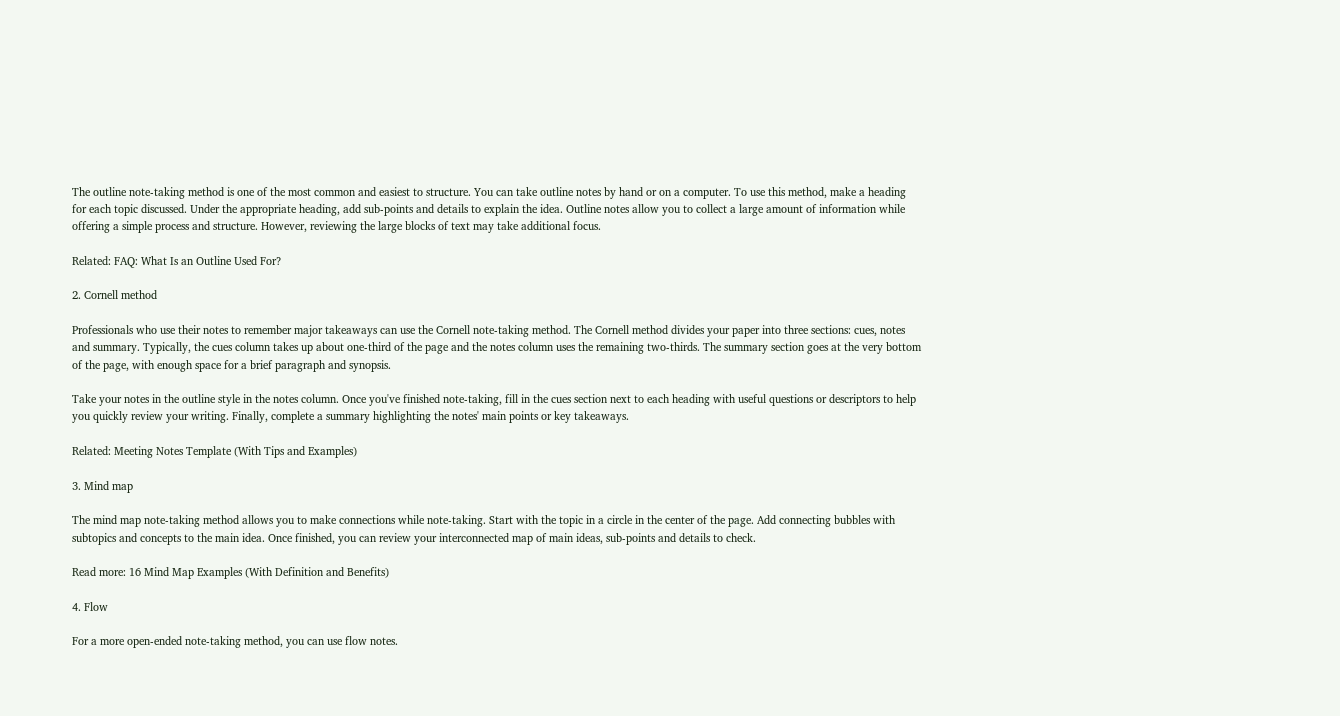The outline note-taking method is one of the most common and easiest to structure. You can take outline notes by hand or on a computer. To use this method, make a heading for each topic discussed. Under the appropriate heading, add sub-points and details to explain the idea. Outline notes allow you to collect a large amount of information while offering a simple process and structure. However, reviewing the large blocks of text may take additional focus.

Related: FAQ: What Is an Outline Used For?

2. Cornell method

Professionals who use their notes to remember major takeaways can use the Cornell note-taking method. The Cornell method divides your paper into three sections: cues, notes and summary. Typically, the cues column takes up about one-third of the page and the notes column uses the remaining two-thirds. The summary section goes at the very bottom of the page, with enough space for a brief paragraph and synopsis.

Take your notes in the outline style in the notes column. Once you've finished note-taking, fill in the cues section next to each heading with useful questions or descriptors to help you quickly review your writing. Finally, complete a summary highlighting the notes' main points or key takeaways.

Related: Meeting Notes Template (With Tips and Examples)

3. Mind map

The mind map note-taking method allows you to make connections while note-taking. Start with the topic in a circle in the center of the page. Add connecting bubbles with subtopics and concepts to the main idea. Once finished, you can review your interconnected map of main ideas, sub-points and details to check.

Read more: 16 Mind Map Examples (With Definition and Benefits)

4. Flow

For a more open-ended note-taking method, you can use flow notes.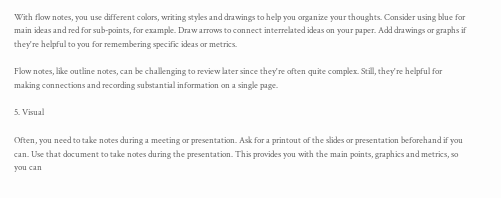With flow notes, you use different colors, writing styles and drawings to help you organize your thoughts. Consider using blue for main ideas and red for sub-points, for example. Draw arrows to connect interrelated ideas on your paper. Add drawings or graphs if they're helpful to you for remembering specific ideas or metrics.

Flow notes, like outline notes, can be challenging to review later since they're often quite complex. Still, they're helpful for making connections and recording substantial information on a single page.

5. Visual

Often, you need to take notes during a meeting or presentation. Ask for a printout of the slides or presentation beforehand if you can. Use that document to take notes during the presentation. This provides you with the main points, graphics and metrics, so you can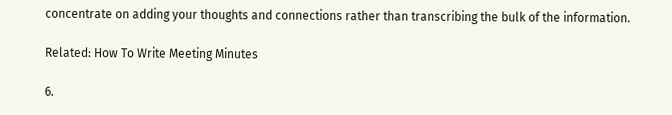concentrate on adding your thoughts and connections rather than transcribing the bulk of the information.

Related: How To Write Meeting Minutes

6.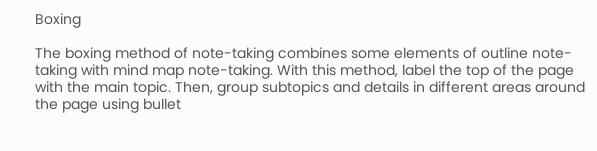Boxing

The boxing method of note-taking combines some elements of outline note-taking with mind map note-taking. With this method, label the top of the page with the main topic. Then, group subtopics and details in different areas around the page using bullet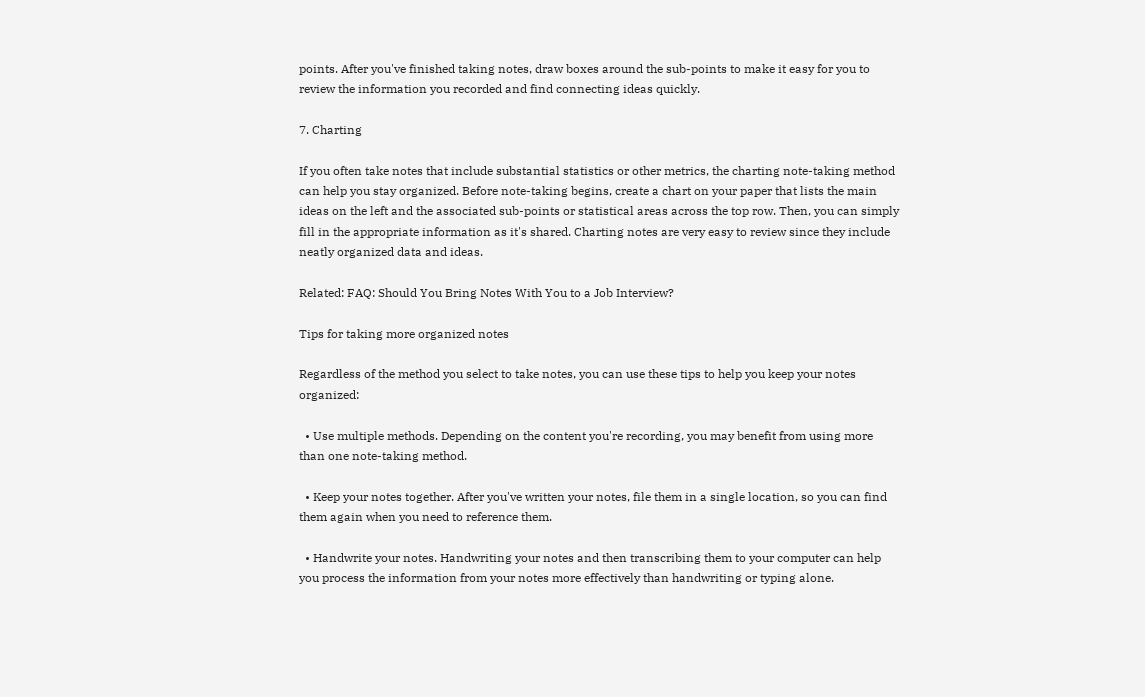points. After you've finished taking notes, draw boxes around the sub-points to make it easy for you to review the information you recorded and find connecting ideas quickly.

7. Charting

If you often take notes that include substantial statistics or other metrics, the charting note-taking method can help you stay organized. Before note-taking begins, create a chart on your paper that lists the main ideas on the left and the associated sub-points or statistical areas across the top row. Then, you can simply fill in the appropriate information as it's shared. Charting notes are very easy to review since they include neatly organized data and ideas.

Related: FAQ: Should You Bring Notes With You to a Job Interview?

Tips for taking more organized notes

Regardless of the method you select to take notes, you can use these tips to help you keep your notes organized:

  • Use multiple methods. Depending on the content you're recording, you may benefit from using more than one note-taking method.

  • Keep your notes together. After you've written your notes, file them in a single location, so you can find them again when you need to reference them.

  • Handwrite your notes. Handwriting your notes and then transcribing them to your computer can help you process the information from your notes more effectively than handwriting or typing alone.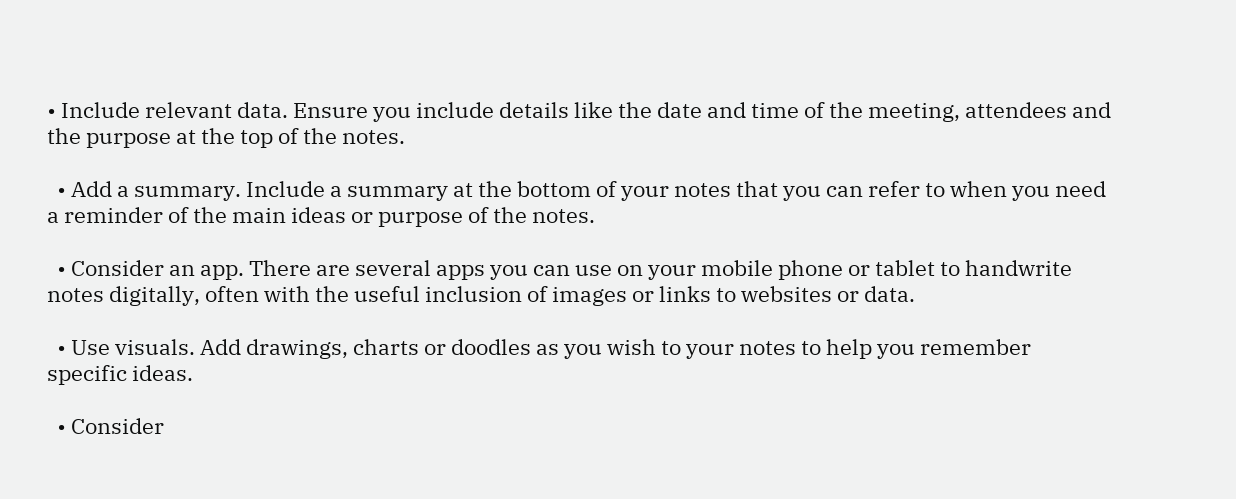• Include relevant data. Ensure you include details like the date and time of the meeting, attendees and the purpose at the top of the notes.

  • Add a summary. Include a summary at the bottom of your notes that you can refer to when you need a reminder of the main ideas or purpose of the notes.

  • Consider an app. There are several apps you can use on your mobile phone or tablet to handwrite notes digitally, often with the useful inclusion of images or links to websites or data.

  • Use visuals. Add drawings, charts or doodles as you wish to your notes to help you remember specific ideas.

  • Consider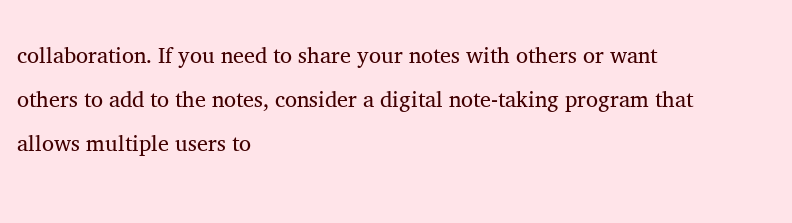collaboration. If you need to share your notes with others or want others to add to the notes, consider a digital note-taking program that allows multiple users to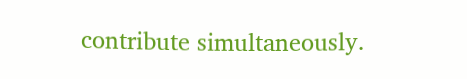contribute simultaneously.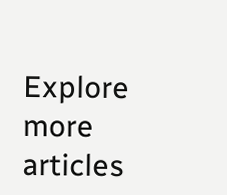Explore more articles